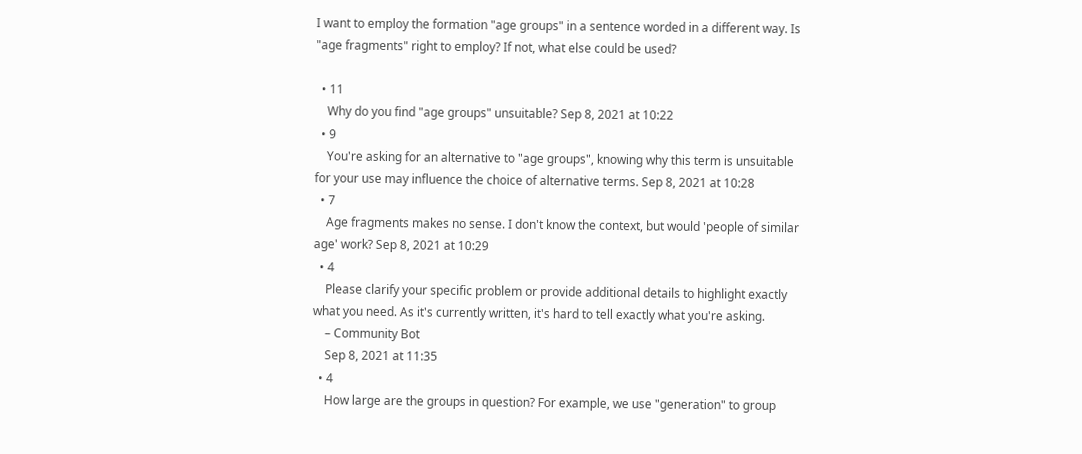I want to employ the formation "age groups" in a sentence worded in a different way. Is "age fragments" right to employ? If not, what else could be used?

  • 11
    Why do you find "age groups" unsuitable? Sep 8, 2021 at 10:22
  • 9
    You're asking for an alternative to "age groups", knowing why this term is unsuitable for your use may influence the choice of alternative terms. Sep 8, 2021 at 10:28
  • 7
    Age fragments makes no sense. I don't know the context, but would 'people of similar age' work? Sep 8, 2021 at 10:29
  • 4
    Please clarify your specific problem or provide additional details to highlight exactly what you need. As it's currently written, it's hard to tell exactly what you're asking.
    – Community Bot
    Sep 8, 2021 at 11:35
  • 4
    How large are the groups in question? For example, we use "generation" to group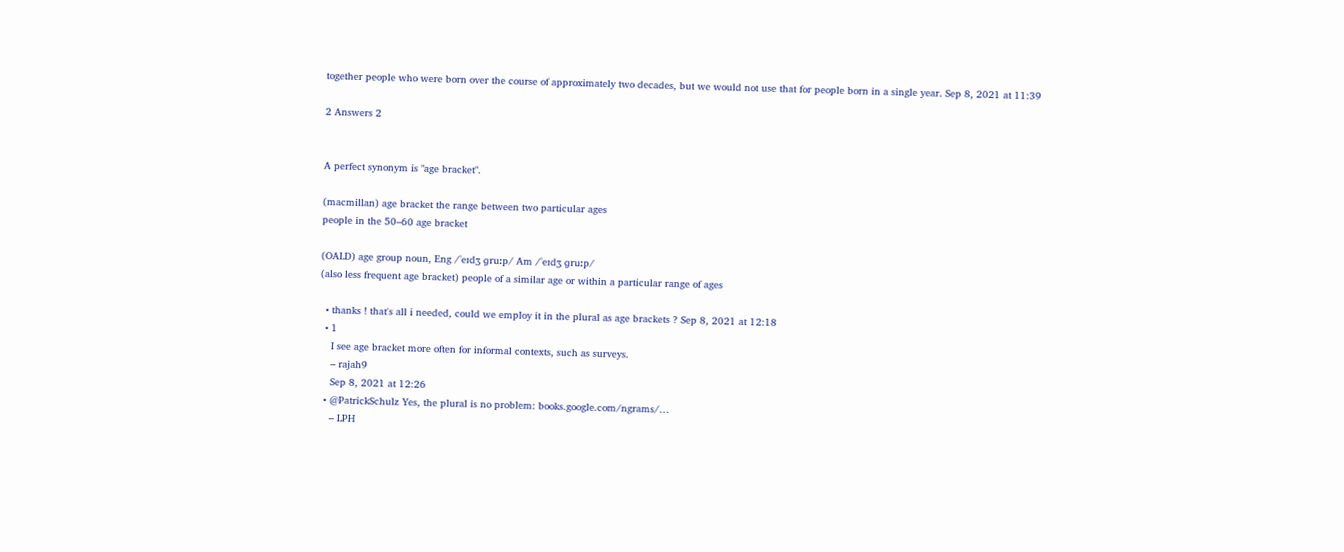together people who were born over the course of approximately two decades, but we would not use that for people born in a single year. Sep 8, 2021 at 11:39

2 Answers 2


A perfect synonym is "age bracket".

(macmillan) age bracket the range between two particular ages
people in the 50–60 age bracket

(OALD) age group noun, Eng /ˈeɪdʒ ɡruːp/ Am /ˈeɪdʒ ɡruːp/
(also less frequent age bracket) people of a similar age or within a particular range of ages

  • thanks ! that's all i needed, could we employ it in the plural as age brackets ? Sep 8, 2021 at 12:18
  • 1
    I see age bracket more often for informal contexts, such as surveys.
    – rajah9
    Sep 8, 2021 at 12:26
  • @PatrickSchulz Yes, the plural is no problem: books.google.com/ngrams/…
    – LPH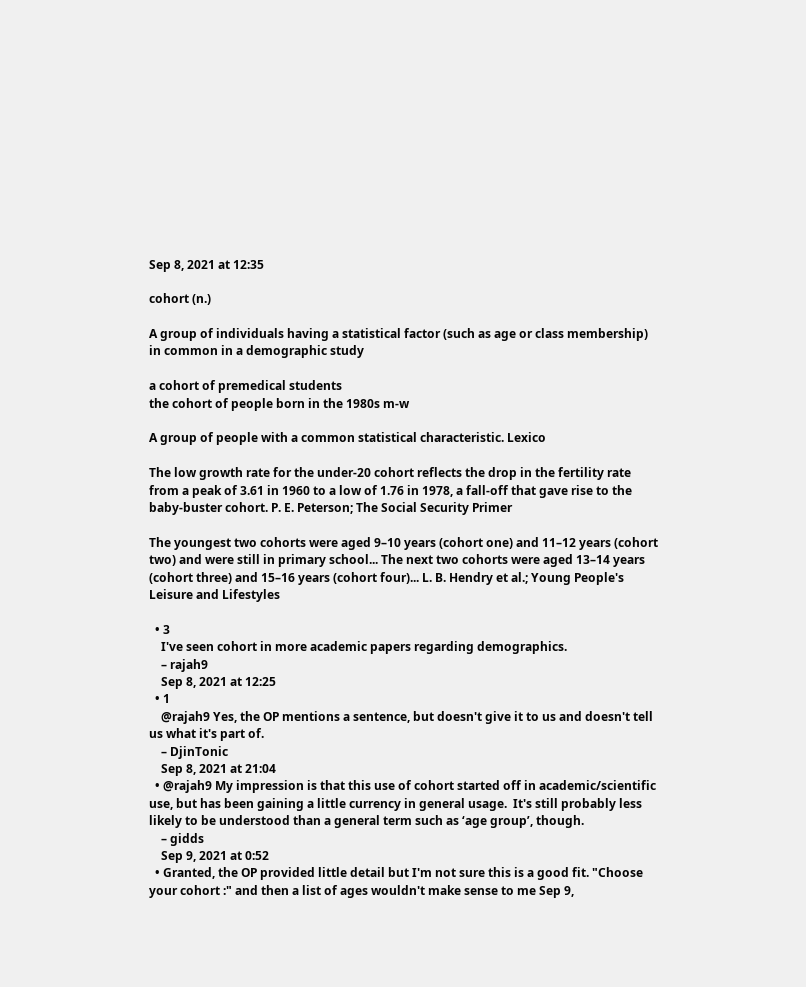Sep 8, 2021 at 12:35

cohort (n.)

A group of individuals having a statistical factor (such as age or class membership) in common in a demographic study

a cohort of premedical students
the cohort of people born in the 1980s m-w

A group of people with a common statistical characteristic. Lexico

The low growth rate for the under-20 cohort reflects the drop in the fertility rate from a peak of 3.61 in 1960 to a low of 1.76 in 1978, a fall-off that gave rise to the baby-buster cohort. P. E. Peterson; The Social Security Primer

The youngest two cohorts were aged 9–10 years (cohort one) and 11–12 years (cohort two) and were still in primary school... The next two cohorts were aged 13–14 years (cohort three) and 15–16 years (cohort four)... L. B. Hendry et al.; Young People's Leisure and Lifestyles

  • 3
    I've seen cohort in more academic papers regarding demographics.
    – rajah9
    Sep 8, 2021 at 12:25
  • 1
    @rajah9 Yes, the OP mentions a sentence, but doesn't give it to us and doesn't tell us what it's part of.
    – DjinTonic
    Sep 8, 2021 at 21:04
  • @rajah9 My impression is that this use of cohort started off in academic/scientific use, but has been gaining a little currency in general usage.  It's still probably less likely to be understood than a general term such as ‘age group’, though.
    – gidds
    Sep 9, 2021 at 0:52
  • Granted, the OP provided little detail but I'm not sure this is a good fit. "Choose your cohort :" and then a list of ages wouldn't make sense to me Sep 9,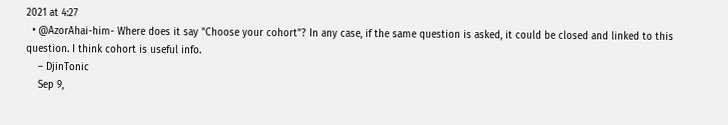2021 at 4:27
  • @AzorAhai-him- Where does it say "Choose your cohort"? In any case, if the same question is asked, it could be closed and linked to this question. I think cohort is useful info.
    – DjinTonic
    Sep 9,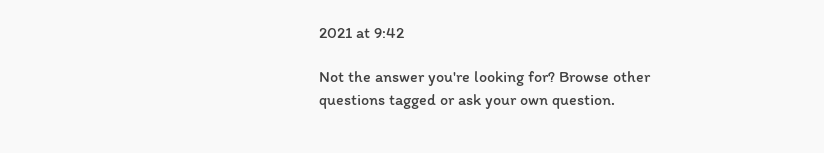2021 at 9:42

Not the answer you're looking for? Browse other questions tagged or ask your own question.